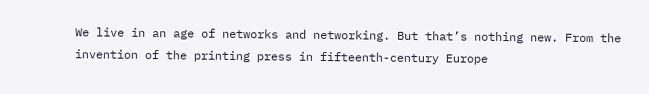We live in an age of networks and networking. But that’s nothing new. From the invention of the printing press in fifteenth-century Europe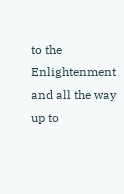to the Enlightenment and all the way up to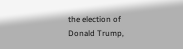the election of Donald Trump,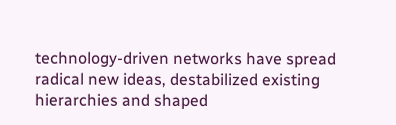technology-driven networks have spread radical new ideas, destabilized existing hierarchies and shaped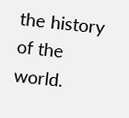the history of the world.